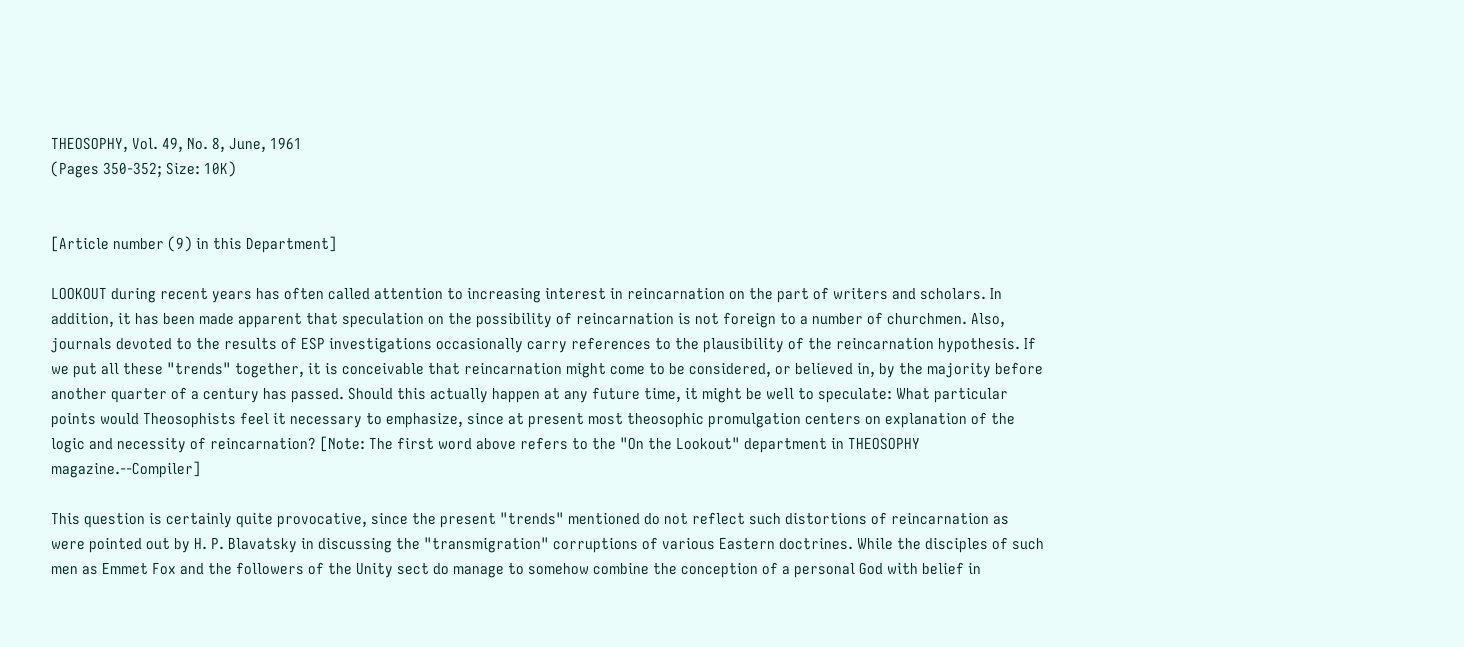THEOSOPHY, Vol. 49, No. 8, June, 1961
(Pages 350-352; Size: 10K)


[Article number (9) in this Department]

LOOKOUT during recent years has often called attention to increasing interest in reincarnation on the part of writers and scholars. In addition, it has been made apparent that speculation on the possibility of reincarnation is not foreign to a number of churchmen. Also, journals devoted to the results of ESP investigations occasionally carry references to the plausibility of the reincarnation hypothesis. If we put all these "trends" together, it is conceivable that reincarnation might come to be considered, or believed in, by the majority before another quarter of a century has passed. Should this actually happen at any future time, it might be well to speculate: What particular points would Theosophists feel it necessary to emphasize, since at present most theosophic promulgation centers on explanation of the logic and necessity of reincarnation? [Note: The first word above refers to the "On the Lookout" department in THEOSOPHY magazine.--Compiler]

This question is certainly quite provocative, since the present "trends" mentioned do not reflect such distortions of reincarnation as were pointed out by H. P. Blavatsky in discussing the "transmigration" corruptions of various Eastern doctrines. While the disciples of such men as Emmet Fox and the followers of the Unity sect do manage to somehow combine the conception of a personal God with belief in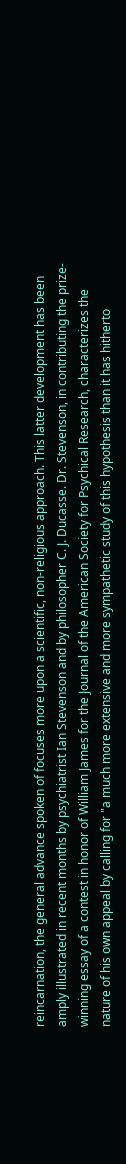reincarnation, the general advance spoken of focuses more upon a scientific, non-religious approach. This latter development has been amply illustrated in recent months by psychiatrist Ian Stevenson and by philosopher C. J. Ducasse. Dr. Stevenson, in contributing the prize-winning essay of a contest in honor of William James for the Journal of the American Society for Psychical Research, characterizes the nature of his own appeal by calling for "a much more extensive and more sympathetic study of this hypothesis than it has hitherto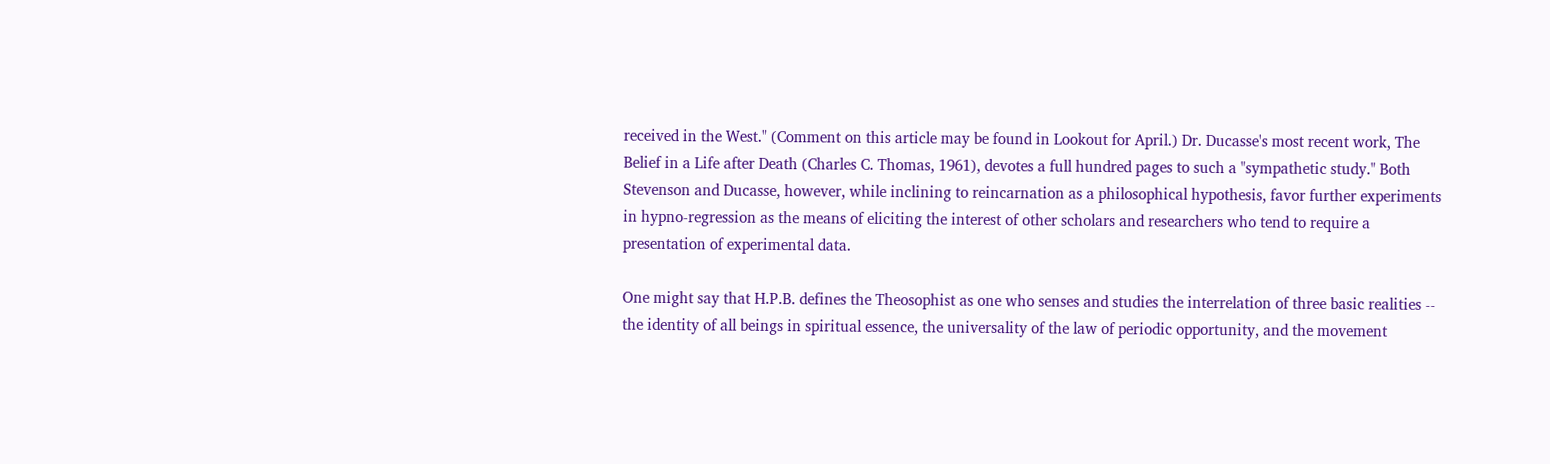received in the West." (Comment on this article may be found in Lookout for April.) Dr. Ducasse's most recent work, The Belief in a Life after Death (Charles C. Thomas, 1961), devotes a full hundred pages to such a "sympathetic study." Both Stevenson and Ducasse, however, while inclining to reincarnation as a philosophical hypothesis, favor further experiments in hypno-regression as the means of eliciting the interest of other scholars and researchers who tend to require a presentation of experimental data.

One might say that H.P.B. defines the Theosophist as one who senses and studies the interrelation of three basic realities -- the identity of all beings in spiritual essence, the universality of the law of periodic opportunity, and the movement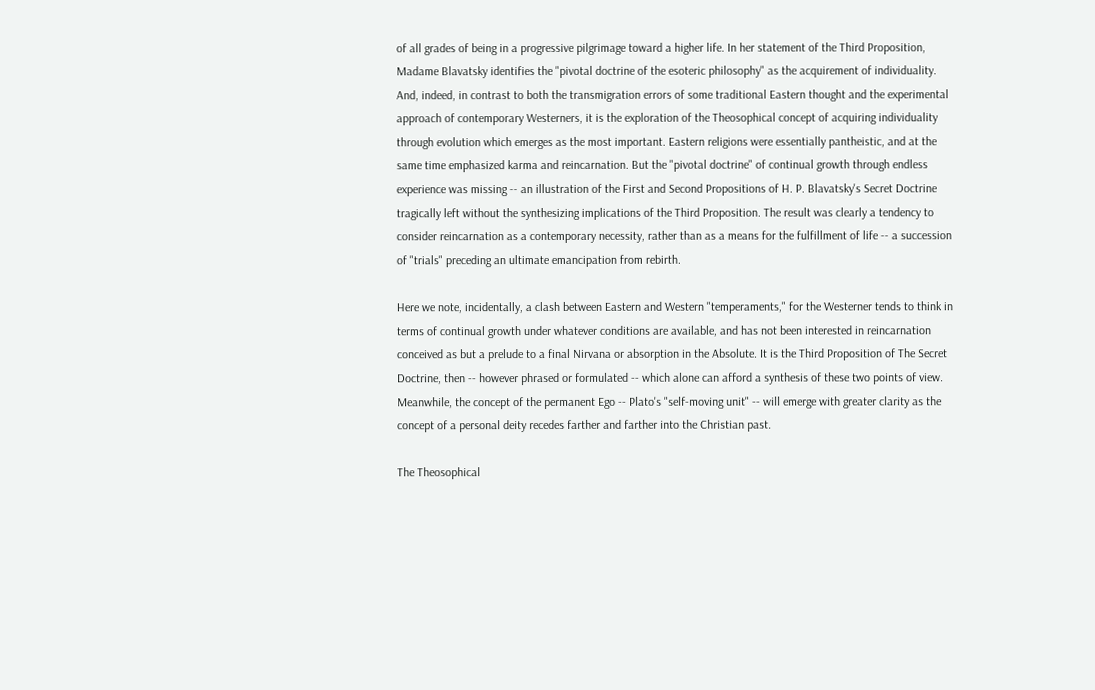of all grades of being in a progressive pilgrimage toward a higher life. In her statement of the Third Proposition, Madame Blavatsky identifies the "pivotal doctrine of the esoteric philosophy" as the acquirement of individuality. And, indeed, in contrast to both the transmigration errors of some traditional Eastern thought and the experimental approach of contemporary Westerners, it is the exploration of the Theosophical concept of acquiring individuality through evolution which emerges as the most important. Eastern religions were essentially pantheistic, and at the same time emphasized karma and reincarnation. But the "pivotal doctrine" of continual growth through endless experience was missing -- an illustration of the First and Second Propositions of H. P. Blavatsky's Secret Doctrine tragically left without the synthesizing implications of the Third Proposition. The result was clearly a tendency to consider reincarnation as a contemporary necessity, rather than as a means for the fulfillment of life -- a succession of "trials" preceding an ultimate emancipation from rebirth.

Here we note, incidentally, a clash between Eastern and Western "temperaments," for the Westerner tends to think in terms of continual growth under whatever conditions are available, and has not been interested in reincarnation conceived as but a prelude to a final Nirvana or absorption in the Absolute. It is the Third Proposition of The Secret Doctrine, then -- however phrased or formulated -- which alone can afford a synthesis of these two points of view. Meanwhile, the concept of the permanent Ego -- Plato's "self-moving unit" -- will emerge with greater clarity as the concept of a personal deity recedes farther and farther into the Christian past.

The Theosophical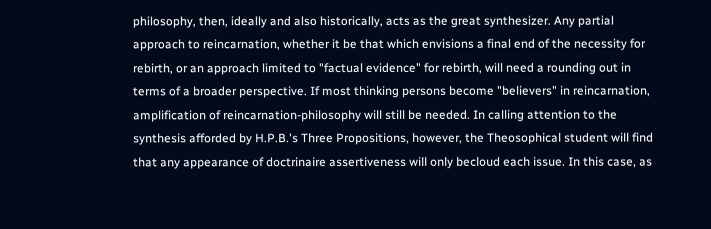philosophy, then, ideally and also historically, acts as the great synthesizer. Any partial approach to reincarnation, whether it be that which envisions a final end of the necessity for rebirth, or an approach limited to "factual evidence" for rebirth, will need a rounding out in terms of a broader perspective. If most thinking persons become "believers" in reincarnation, amplification of reincarnation-philosophy will still be needed. In calling attention to the synthesis afforded by H.P.B.'s Three Propositions, however, the Theosophical student will find that any appearance of doctrinaire assertiveness will only becloud each issue. In this case, as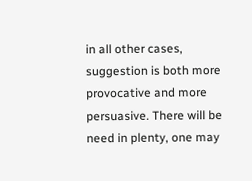in all other cases, suggestion is both more provocative and more persuasive. There will be need in plenty, one may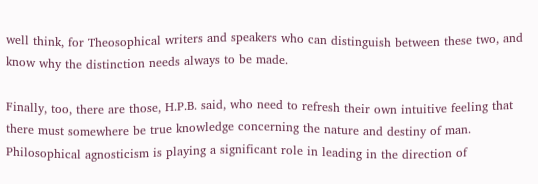well think, for Theosophical writers and speakers who can distinguish between these two, and know why the distinction needs always to be made.

Finally, too, there are those, H.P.B. said, who need to refresh their own intuitive feeling that there must somewhere be true knowledge concerning the nature and destiny of man. Philosophical agnosticism is playing a significant role in leading in the direction of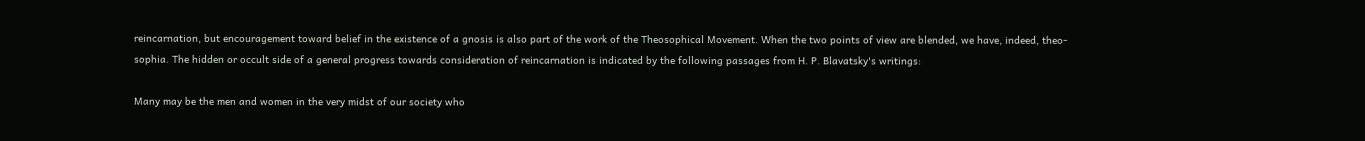reincarnation, but encouragement toward belief in the existence of a gnosis is also part of the work of the Theosophical Movement. When the two points of view are blended, we have, indeed, theo-sophia. The hidden or occult side of a general progress towards consideration of reincarnation is indicated by the following passages from H. P. Blavatsky's writings:

Many may be the men and women in the very midst of our society who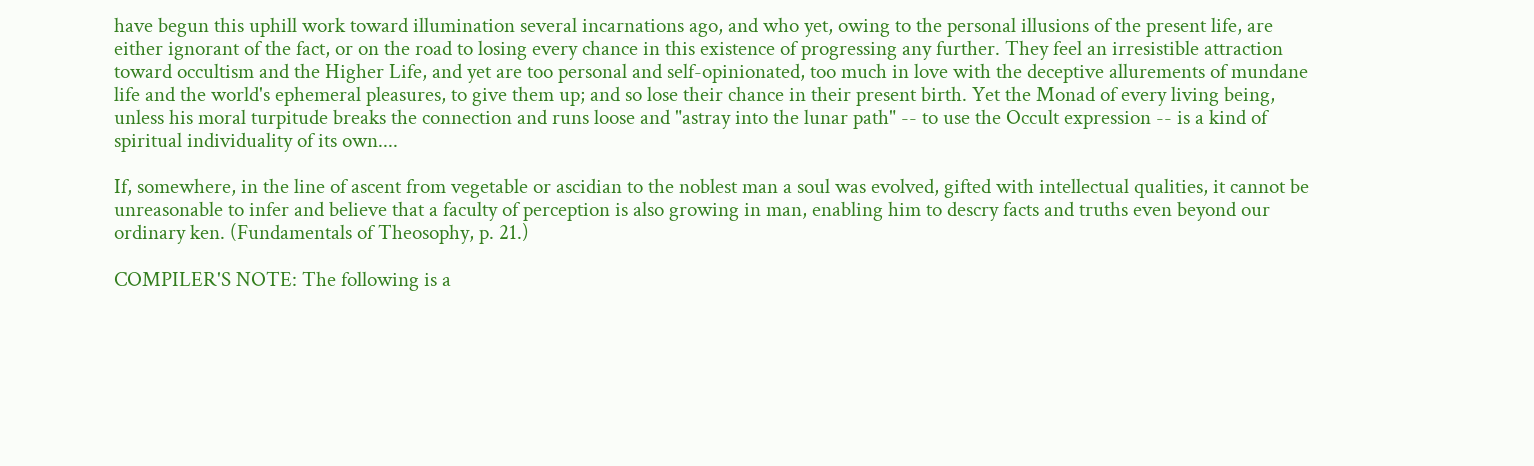have begun this uphill work toward illumination several incarnations ago, and who yet, owing to the personal illusions of the present life, are either ignorant of the fact, or on the road to losing every chance in this existence of progressing any further. They feel an irresistible attraction toward occultism and the Higher Life, and yet are too personal and self-opinionated, too much in love with the deceptive allurements of mundane life and the world's ephemeral pleasures, to give them up; and so lose their chance in their present birth. Yet the Monad of every living being, unless his moral turpitude breaks the connection and runs loose and "astray into the lunar path" -- to use the Occult expression -- is a kind of spiritual individuality of its own....

If, somewhere, in the line of ascent from vegetable or ascidian to the noblest man a soul was evolved, gifted with intellectual qualities, it cannot be unreasonable to infer and believe that a faculty of perception is also growing in man, enabling him to descry facts and truths even beyond our ordinary ken. (Fundamentals of Theosophy, p. 21.)

COMPILER'S NOTE: The following is a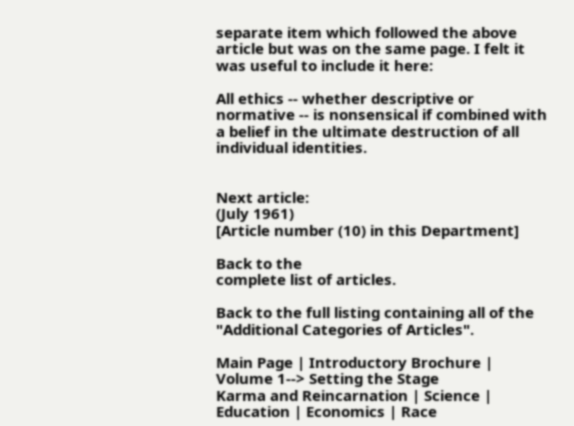separate item which followed the above article but was on the same page. I felt it was useful to include it here:

All ethics -- whether descriptive or normative -- is nonsensical if combined with a belief in the ultimate destruction of all individual identities.


Next article:
(July 1961)
[Article number (10) in this Department]

Back to the
complete list of articles.

Back to the full listing containing all of the
"Additional Categories of Articles".

Main Page | Introductory Brochure | Volume 1--> Setting the Stage
Karma and Reincarnation | Science | Education | Economics | Race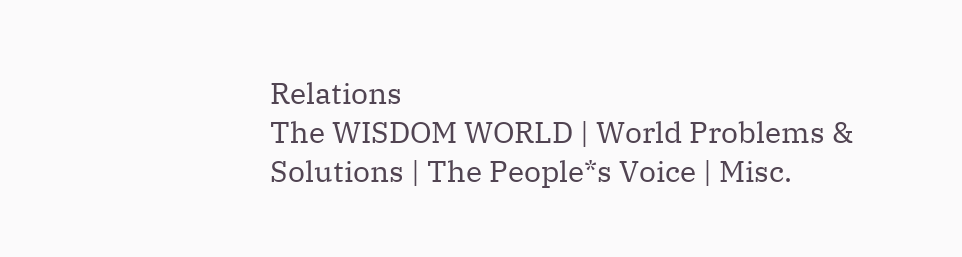Relations
The WISDOM WORLD | World Problems & Solutions | The People*s Voice | Misc.